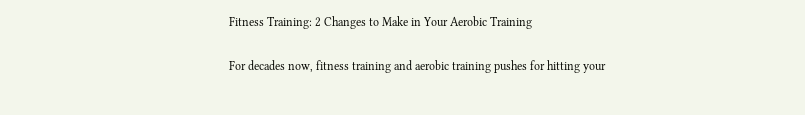Fitness Training: 2 Changes to Make in Your Aerobic Training

For decades now, fitness training and aerobic training pushes for hitting your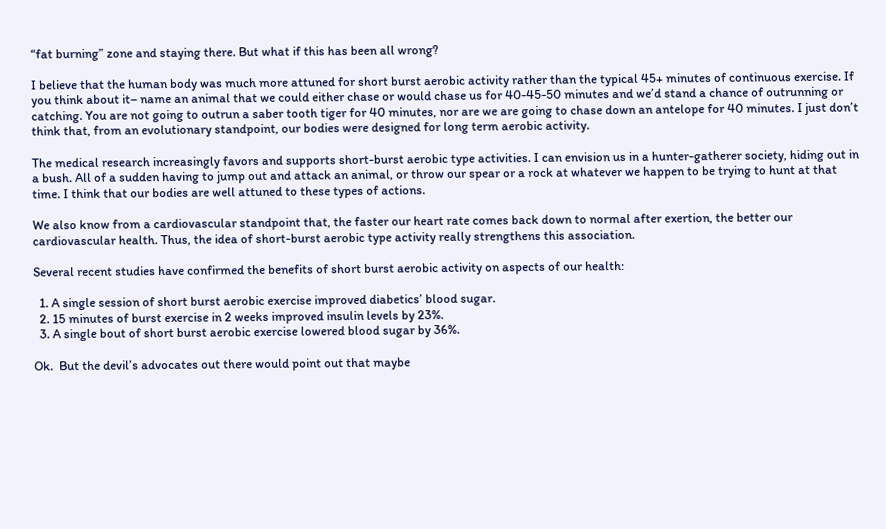“fat burning” zone and staying there. But what if this has been all wrong?

I believe that the human body was much more attuned for short burst aerobic activity rather than the typical 45+ minutes of continuous exercise. If you think about it– name an animal that we could either chase or would chase us for 40-45-50 minutes and we’d stand a chance of outrunning or catching. You are not going to outrun a saber tooth tiger for 40 minutes, nor are we are going to chase down an antelope for 40 minutes. I just don’t think that, from an evolutionary standpoint, our bodies were designed for long term aerobic activity.

The medical research increasingly favors and supports short-burst aerobic type activities. I can envision us in a hunter-gatherer society, hiding out in a bush. All of a sudden having to jump out and attack an animal, or throw our spear or a rock at whatever we happen to be trying to hunt at that time. I think that our bodies are well attuned to these types of actions.

We also know from a cardiovascular standpoint that, the faster our heart rate comes back down to normal after exertion, the better our cardiovascular health. Thus, the idea of short-burst aerobic type activity really strengthens this association.

Several recent studies have confirmed the benefits of short burst aerobic activity on aspects of our health:

  1. A single session of short burst aerobic exercise improved diabetics’ blood sugar.
  2. 15 minutes of burst exercise in 2 weeks improved insulin levels by 23%.
  3. A single bout of short burst aerobic exercise lowered blood sugar by 36%.

Ok.  But the devil’s advocates out there would point out that maybe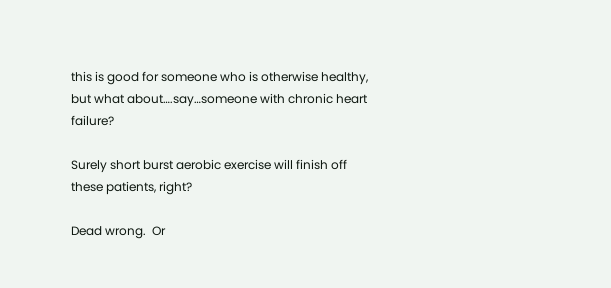this is good for someone who is otherwise healthy, but what about….say…someone with chronic heart failure?

Surely short burst aerobic exercise will finish off these patients, right?

Dead wrong.  Or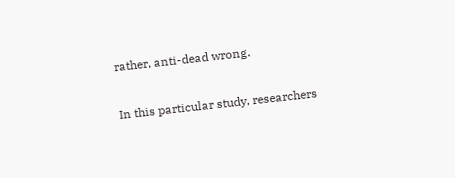rather, anti-dead wrong.

In this particular study, researchers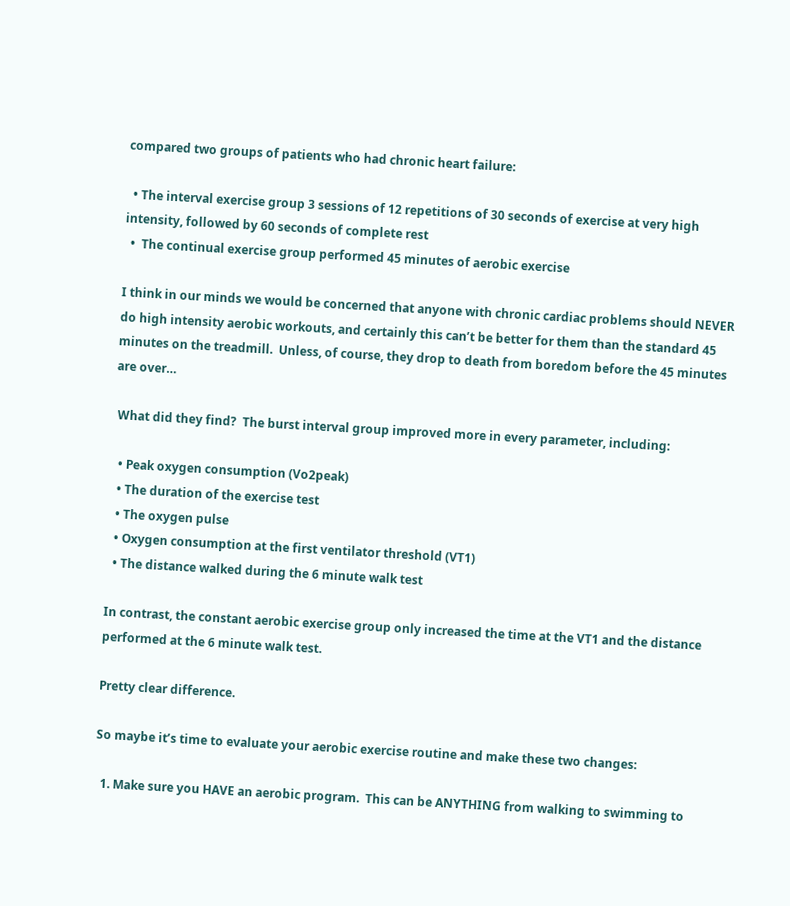compared two groups of patients who had chronic heart failure:

  • The interval exercise group 3 sessions of 12 repetitions of 30 seconds of exercise at very high intensity, followed by 60 seconds of complete rest
  •  The continual exercise group performed 45 minutes of aerobic exercise

I think in our minds we would be concerned that anyone with chronic cardiac problems should NEVER do high intensity aerobic workouts, and certainly this can’t be better for them than the standard 45 minutes on the treadmill.  Unless, of course, they drop to death from boredom before the 45 minutes are over…

 What did they find?  The burst interval group improved more in every parameter, including:

  • Peak oxygen consumption (Vo2peak)
  • The duration of the exercise test
  • The oxygen pulse
  • Oxygen consumption at the first ventilator threshold (VT1)
  • The distance walked during the 6 minute walk test

In contrast, the constant aerobic exercise group only increased the time at the VT1 and the distance performed at the 6 minute walk test.

Pretty clear difference.

So maybe it’s time to evaluate your aerobic exercise routine and make these two changes:

  1. Make sure you HAVE an aerobic program.  This can be ANYTHING from walking to swimming to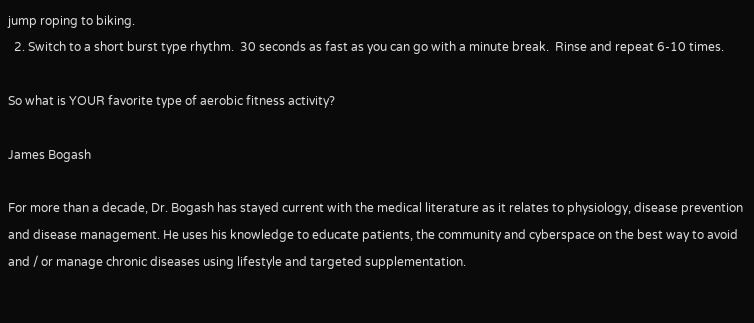jump roping to biking.
  2. Switch to a short burst type rhythm.  30 seconds as fast as you can go with a minute break.  Rinse and repeat 6-10 times.

So what is YOUR favorite type of aerobic fitness activity?

James Bogash

For more than a decade, Dr. Bogash has stayed current with the medical literature as it relates to physiology, disease prevention and disease management. He uses his knowledge to educate patients, the community and cyberspace on the best way to avoid and / or manage chronic diseases using lifestyle and targeted supplementation.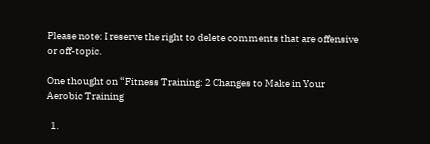Please note: I reserve the right to delete comments that are offensive or off-topic.

One thought on “Fitness Training: 2 Changes to Make in Your Aerobic Training

  1.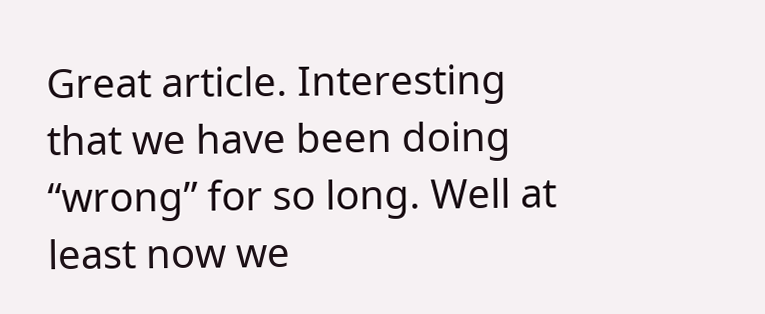Great article. Interesting that we have been doing “wrong” for so long. Well at least now we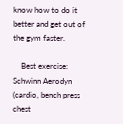know how to do it better and get out of the gym faster.

    Best exercise: Schwinn Aerodyn (cardio, bench press chest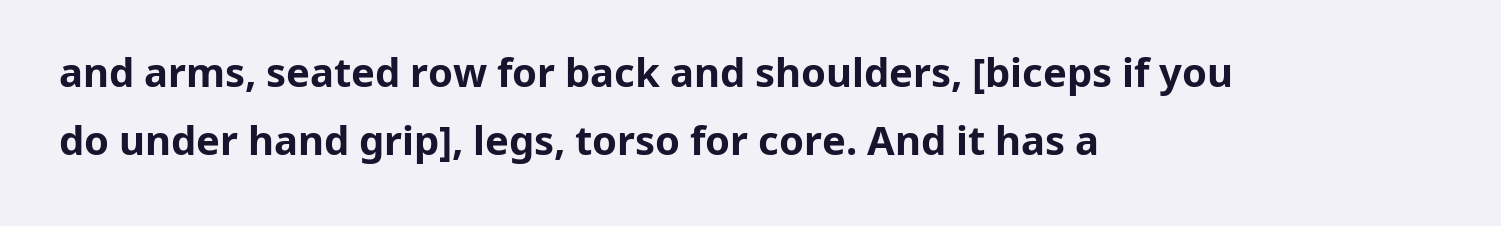and arms, seated row for back and shoulders, [biceps if you do under hand grip], legs, torso for core. And it has a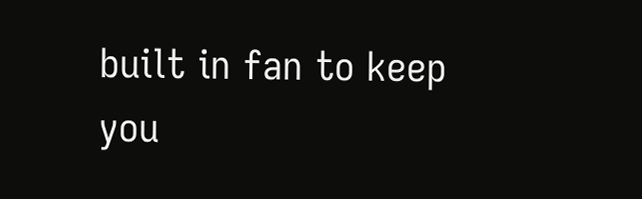built in fan to keep you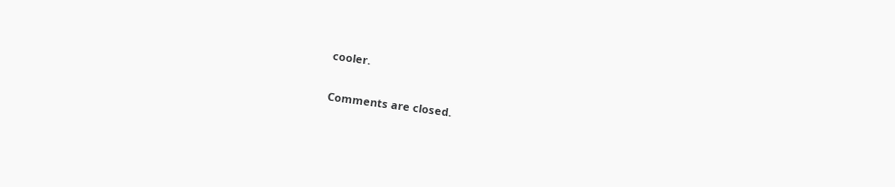cooler.

Comments are closed.